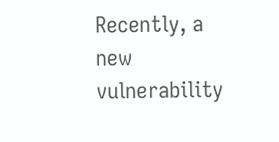Recently, a new vulnerability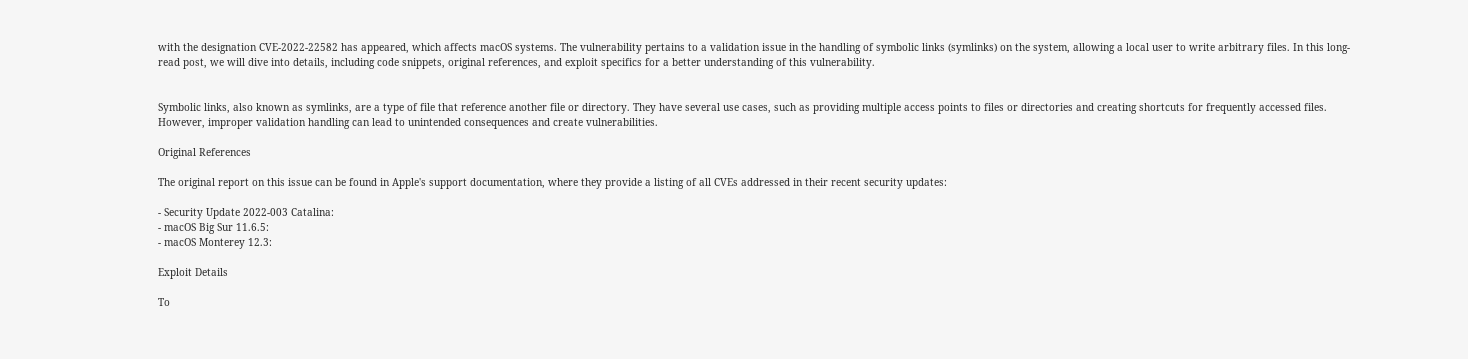with the designation CVE-2022-22582 has appeared, which affects macOS systems. The vulnerability pertains to a validation issue in the handling of symbolic links (symlinks) on the system, allowing a local user to write arbitrary files. In this long-read post, we will dive into details, including code snippets, original references, and exploit specifics for a better understanding of this vulnerability.


Symbolic links, also known as symlinks, are a type of file that reference another file or directory. They have several use cases, such as providing multiple access points to files or directories and creating shortcuts for frequently accessed files. However, improper validation handling can lead to unintended consequences and create vulnerabilities.

Original References

The original report on this issue can be found in Apple's support documentation, where they provide a listing of all CVEs addressed in their recent security updates:

- Security Update 2022-003 Catalina:
- macOS Big Sur 11.6.5:
- macOS Monterey 12.3:

Exploit Details

To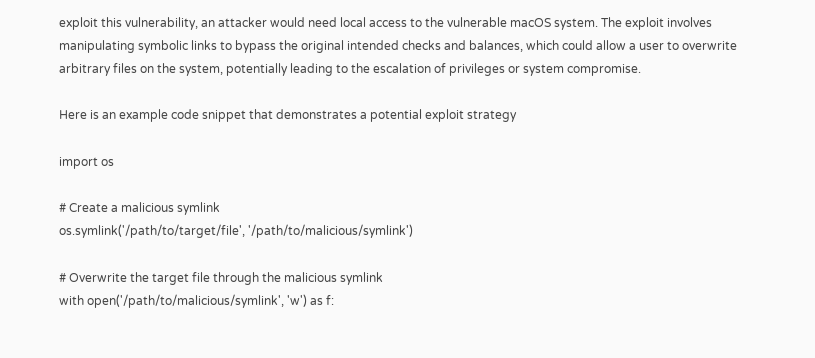exploit this vulnerability, an attacker would need local access to the vulnerable macOS system. The exploit involves manipulating symbolic links to bypass the original intended checks and balances, which could allow a user to overwrite arbitrary files on the system, potentially leading to the escalation of privileges or system compromise.

Here is an example code snippet that demonstrates a potential exploit strategy

import os

# Create a malicious symlink
os.symlink('/path/to/target/file', '/path/to/malicious/symlink')

# Overwrite the target file through the malicious symlink
with open('/path/to/malicious/symlink', 'w') as f: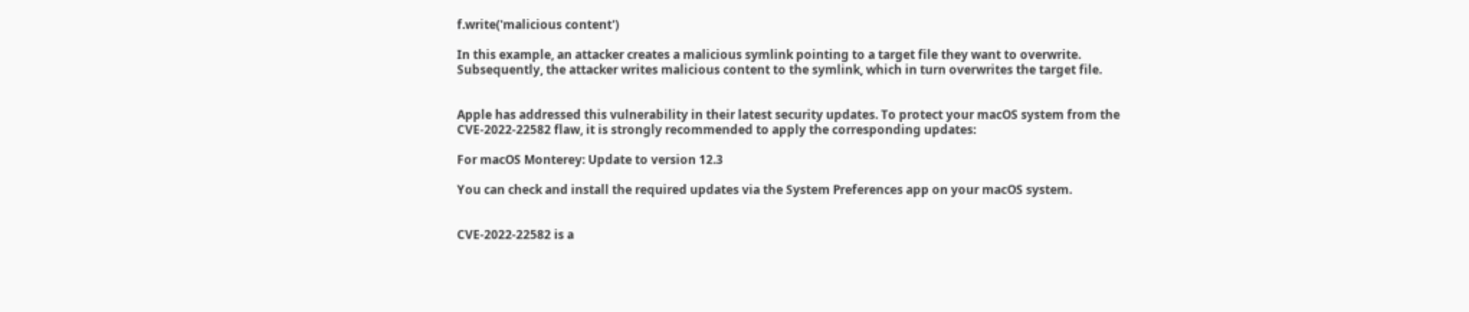f.write('malicious content')

In this example, an attacker creates a malicious symlink pointing to a target file they want to overwrite. Subsequently, the attacker writes malicious content to the symlink, which in turn overwrites the target file.


Apple has addressed this vulnerability in their latest security updates. To protect your macOS system from the CVE-2022-22582 flaw, it is strongly recommended to apply the corresponding updates:

For macOS Monterey: Update to version 12.3

You can check and install the required updates via the System Preferences app on your macOS system.


CVE-2022-22582 is a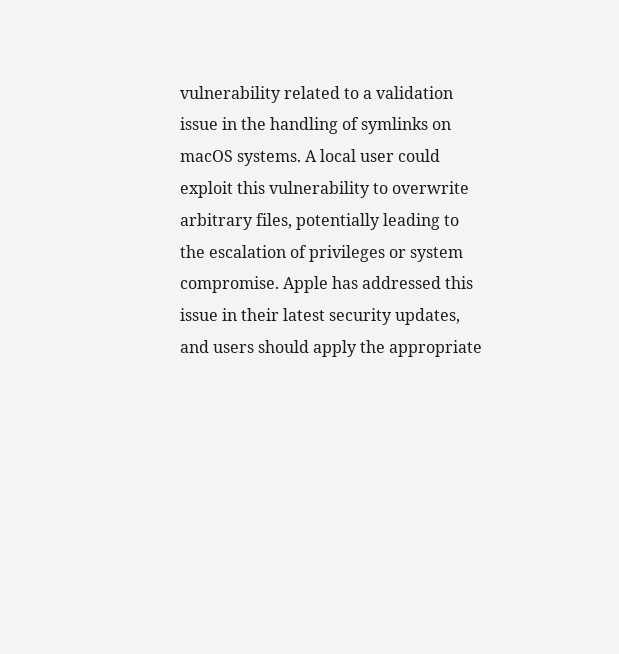vulnerability related to a validation issue in the handling of symlinks on macOS systems. A local user could exploit this vulnerability to overwrite arbitrary files, potentially leading to the escalation of privileges or system compromise. Apple has addressed this issue in their latest security updates, and users should apply the appropriate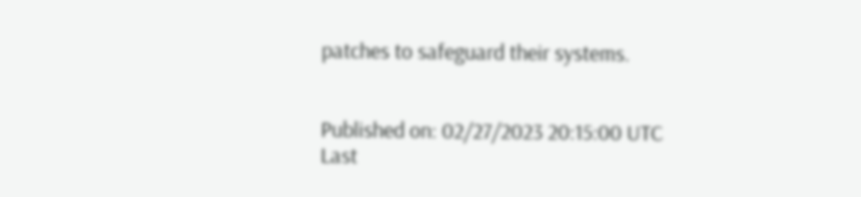patches to safeguard their systems.


Published on: 02/27/2023 20:15:00 UTC
Last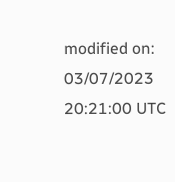modified on: 03/07/2023 20:21:00 UTC